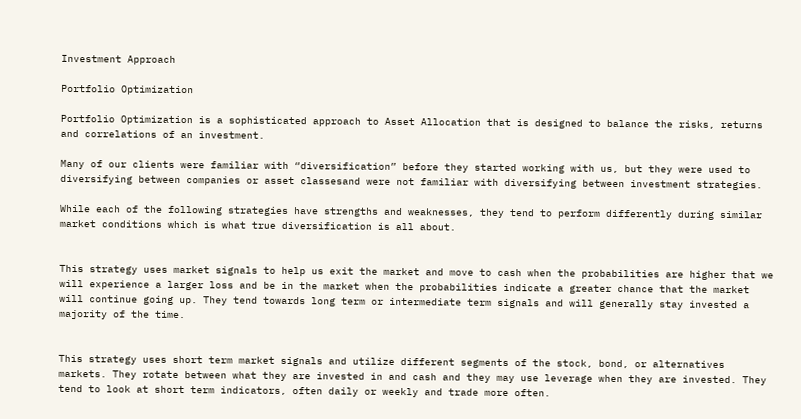Investment Approach

Portfolio Optimization

Portfolio Optimization is a sophisticated approach to Asset Allocation that is designed to balance the risks, returns and correlations of an investment.

Many of our clients were familiar with “diversification” before they started working with us, but they were used to diversifying between companies or asset classesand were not familiar with diversifying between investment strategies.

While each of the following strategies have strengths and weaknesses, they tend to perform differently during similar market conditions which is what true diversification is all about.


This strategy uses market signals to help us exit the market and move to cash when the probabilities are higher that we will experience a larger loss and be in the market when the probabilities indicate a greater chance that the market will continue going up. They tend towards long term or intermediate term signals and will generally stay invested a majority of the time.


This strategy uses short term market signals and utilize different segments of the stock, bond, or alternatives markets. They rotate between what they are invested in and cash and they may use leverage when they are invested. They tend to look at short term indicators, often daily or weekly and trade more often.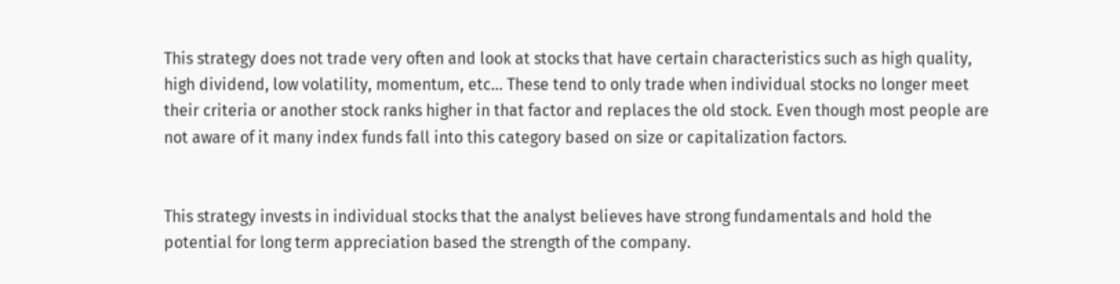This strategy does not trade very often and look at stocks that have certain characteristics such as high quality, high dividend, low volatility, momentum, etc… These tend to only trade when individual stocks no longer meet their criteria or another stock ranks higher in that factor and replaces the old stock. Even though most people are not aware of it many index funds fall into this category based on size or capitalization factors.


This strategy invests in individual stocks that the analyst believes have strong fundamentals and hold the potential for long term appreciation based the strength of the company.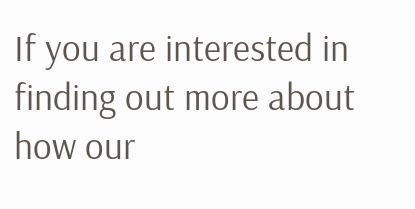If you are interested in finding out more about how our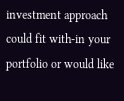investment approach could fit with-in your portfolio or would like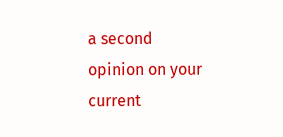a second opinion on your current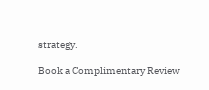strategy.

Book a Complimentary Review